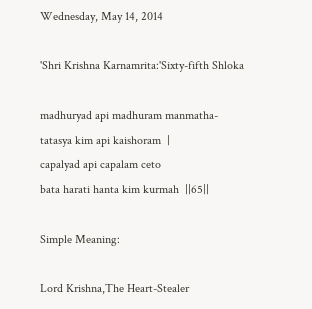Wednesday, May 14, 2014

'Shri Krishna Karnamrita:'Sixty-fifth Shloka

madhuryad api madhuram manmatha-
tatasya kim api kaishoram  |
capalyad api capalam ceto
bata harati hanta kim kurmah  ||65||

Simple Meaning:

Lord Krishna,The Heart-Stealer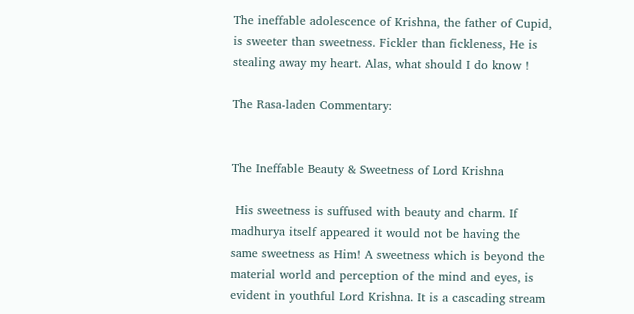The ineffable adolescence of Krishna, the father of Cupid, is sweeter than sweetness. Fickler than fickleness, He is stealing away my heart. Alas, what should I do know !

The Rasa-laden Commentary:


The Ineffable Beauty & Sweetness of Lord Krishna

 His sweetness is suffused with beauty and charm. If madhurya itself appeared it would not be having the same sweetness as Him! A sweetness which is beyond the material world and perception of the mind and eyes, is evident in youthful Lord Krishna. It is a cascading stream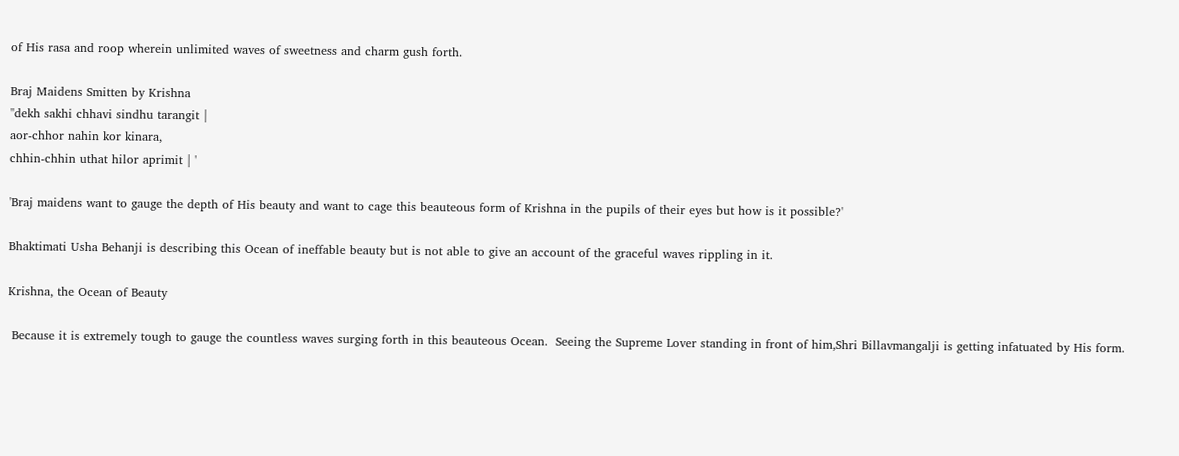of His rasa and roop wherein unlimited waves of sweetness and charm gush forth.

Braj Maidens Smitten by Krishna
''dekh sakhi chhavi sindhu tarangit |
aor-chhor nahin kor kinara,
chhin-chhin uthat hilor aprimit | '

'Braj maidens want to gauge the depth of His beauty and want to cage this beauteous form of Krishna in the pupils of their eyes but how is it possible?'

Bhaktimati Usha Behanji is describing this Ocean of ineffable beauty but is not able to give an account of the graceful waves rippling in it.

Krishna, the Ocean of Beauty

 Because it is extremely tough to gauge the countless waves surging forth in this beauteous Ocean.  Seeing the Supreme Lover standing in front of him,Shri Billavmangalji is getting infatuated by His form.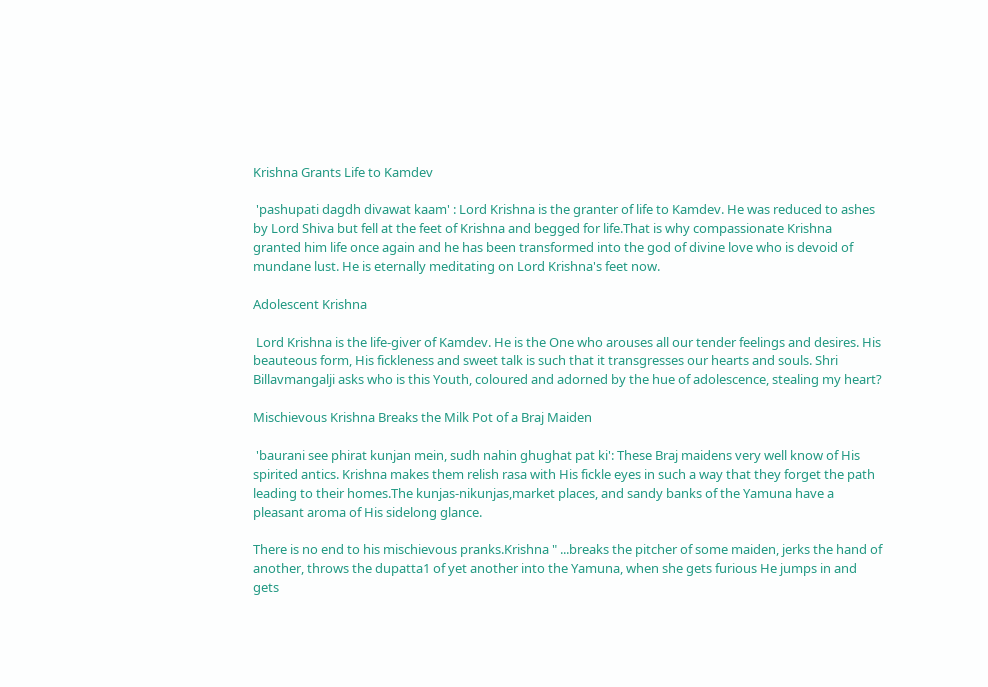Krishna Grants Life to Kamdev

 'pashupati dagdh divawat kaam' : Lord Krishna is the granter of life to Kamdev. He was reduced to ashes by Lord Shiva but fell at the feet of Krishna and begged for life.That is why compassionate Krishna granted him life once again and he has been transformed into the god of divine love who is devoid of mundane lust. He is eternally meditating on Lord Krishna's feet now.

Adolescent Krishna

 Lord Krishna is the life-giver of Kamdev. He is the One who arouses all our tender feelings and desires. His beauteous form, His fickleness and sweet talk is such that it transgresses our hearts and souls. Shri Billavmangalji asks who is this Youth, coloured and adorned by the hue of adolescence, stealing my heart?

Mischievous Krishna Breaks the Milk Pot of a Braj Maiden

 'baurani see phirat kunjan mein, sudh nahin ghughat pat ki': These Braj maidens very well know of His spirited antics. Krishna makes them relish rasa with His fickle eyes in such a way that they forget the path leading to their homes.The kunjas-nikunjas,market places, and sandy banks of the Yamuna have a pleasant aroma of His sidelong glance.

There is no end to his mischievous pranks.Krishna " ...breaks the pitcher of some maiden, jerks the hand of another, throws the dupatta1 of yet another into the Yamuna, when she gets furious He jumps in and gets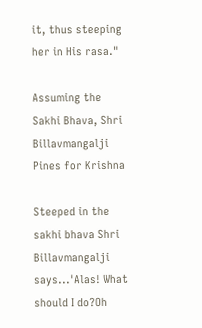it, thus steeping her in His rasa."

Assuming the Sakhi Bhava, Shri Billavmangalji Pines for Krishna

Steeped in the sakhi bhava Shri Billavmangalji says...'Alas! What should I do?Oh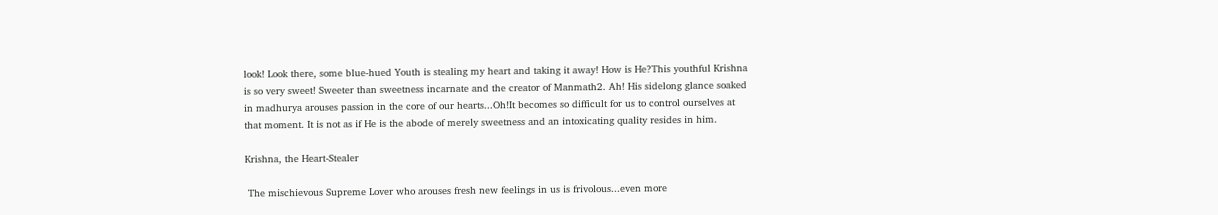look! Look there, some blue-hued Youth is stealing my heart and taking it away! How is He?This youthful Krishna is so very sweet! Sweeter than sweetness incarnate and the creator of Manmath2. Ah! His sidelong glance soaked in madhurya arouses passion in the core of our hearts...Oh!It becomes so difficult for us to control ourselves at that moment. It is not as if He is the abode of merely sweetness and an intoxicating quality resides in him.

Krishna, the Heart-Stealer

 The mischievous Supreme Lover who arouses fresh new feelings in us is frivolous...even more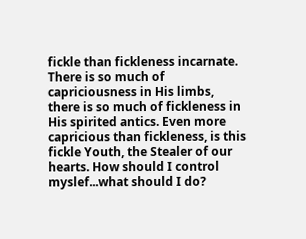fickle than fickleness incarnate. There is so much of capriciousness in His limbs, there is so much of fickleness in His spirited antics. Even more capricious than fickleness, is this fickle Youth, the Stealer of our hearts. How should I control myslef...what should I do?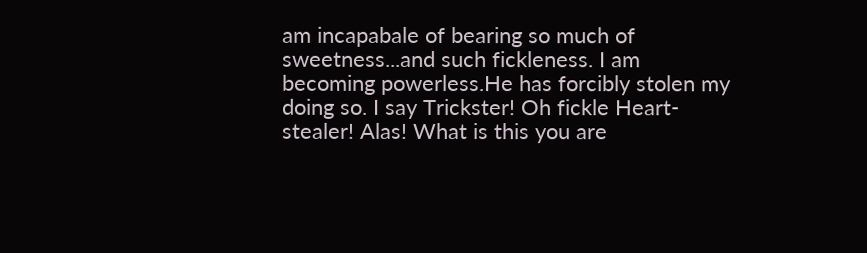am incapabale of bearing so much of sweetness...and such fickleness. I am becoming powerless.He has forcibly stolen my doing so. I say Trickster! Oh fickle Heart-stealer! Alas! What is this you are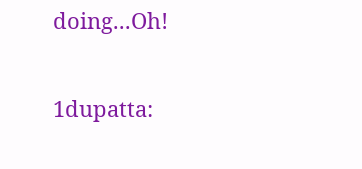doing...Oh!

1dupatta: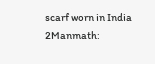scarf worn in India
2Manmath: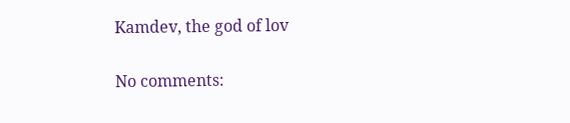Kamdev, the god of lov

No comments: